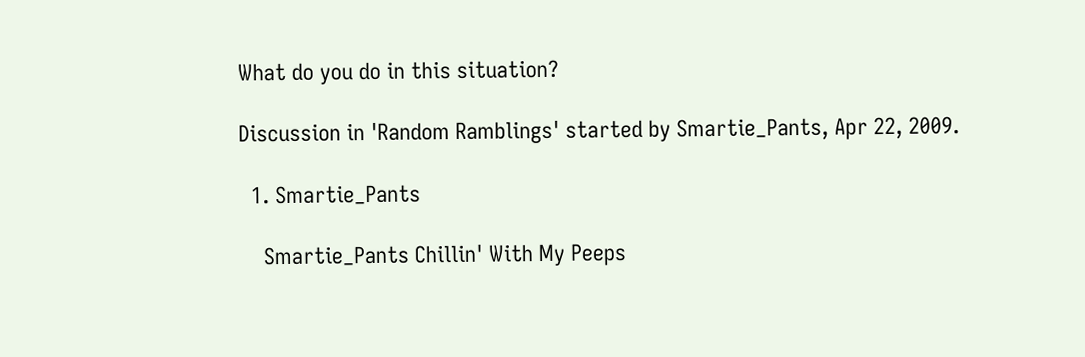What do you do in this situation?

Discussion in 'Random Ramblings' started by Smartie_Pants, Apr 22, 2009.

  1. Smartie_Pants

    Smartie_Pants Chillin' With My Peeps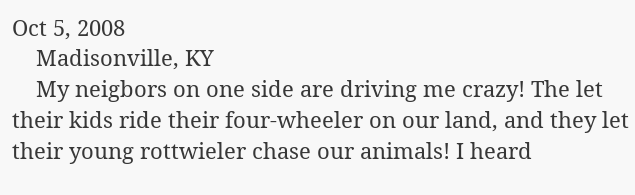Oct 5, 2008
    Madisonville, KY
    My neigbors on one side are driving me crazy! The let their kids ride their four-wheeler on our land, and they let their young rottwieler chase our animals! I heard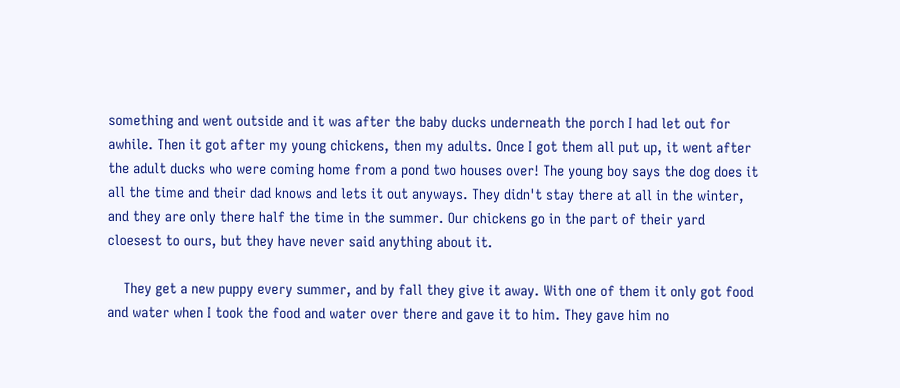something and went outside and it was after the baby ducks underneath the porch I had let out for awhile. Then it got after my young chickens, then my adults. Once I got them all put up, it went after the adult ducks who were coming home from a pond two houses over! The young boy says the dog does it all the time and their dad knows and lets it out anyways. They didn't stay there at all in the winter, and they are only there half the time in the summer. Our chickens go in the part of their yard cloesest to ours, but they have never said anything about it.

    They get a new puppy every summer, and by fall they give it away. With one of them it only got food and water when I took the food and water over there and gave it to him. They gave him no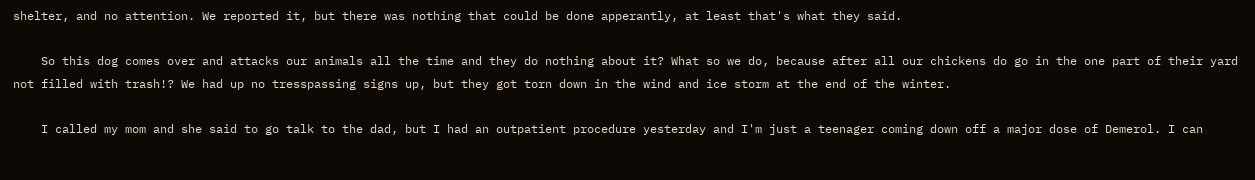shelter, and no attention. We reported it, but there was nothing that could be done apperantly, at least that's what they said.

    So this dog comes over and attacks our animals all the time and they do nothing about it? What so we do, because after all our chickens do go in the one part of their yard not filled with trash!? We had up no tresspassing signs up, but they got torn down in the wind and ice storm at the end of the winter.

    I called my mom and she said to go talk to the dad, but I had an outpatient procedure yesterday and I'm just a teenager coming down off a major dose of Demerol. I can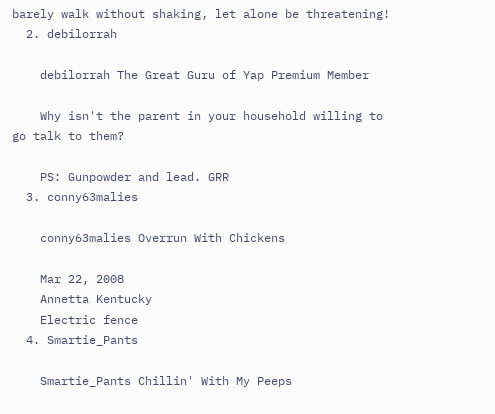barely walk without shaking, let alone be threatening!
  2. debilorrah

    debilorrah The Great Guru of Yap Premium Member

    Why isn't the parent in your household willing to go talk to them?

    PS: Gunpowder and lead. GRR
  3. conny63malies

    conny63malies Overrun With Chickens

    Mar 22, 2008
    Annetta Kentucky
    Electric fence
  4. Smartie_Pants

    Smartie_Pants Chillin' With My Peeps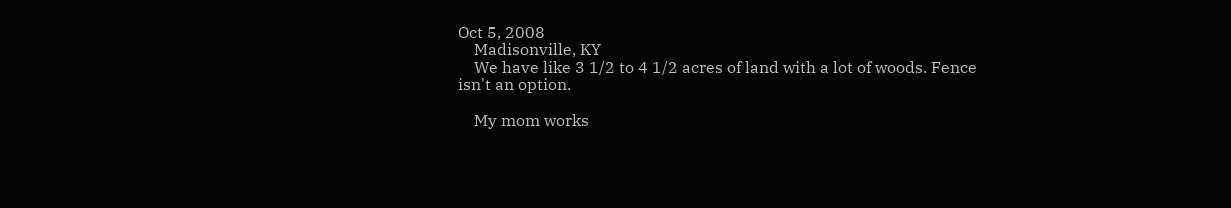Oct 5, 2008
    Madisonville, KY
    We have like 3 1/2 to 4 1/2 acres of land with a lot of woods. Fence isn't an option.

    My mom works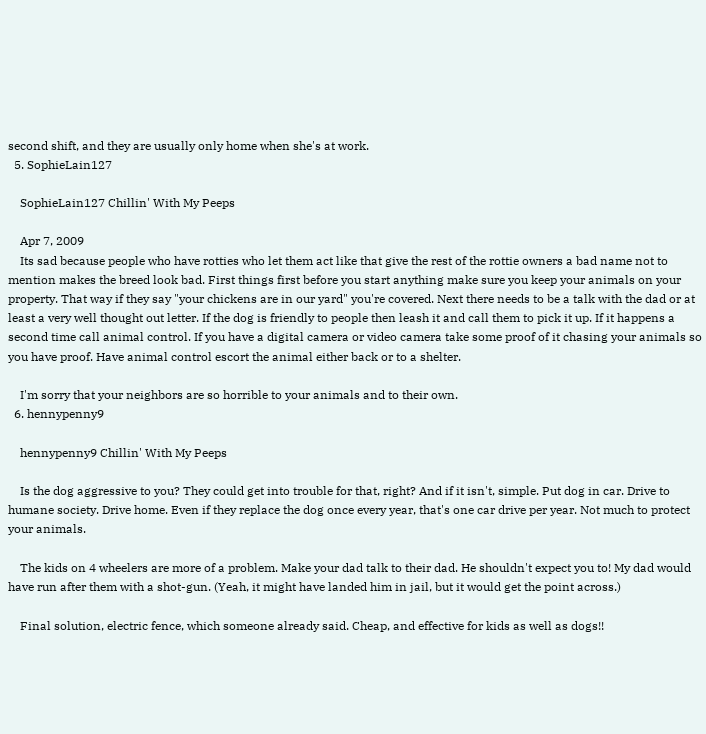second shift, and they are usually only home when she's at work.
  5. SophieLain127

    SophieLain127 Chillin' With My Peeps

    Apr 7, 2009
    Its sad because people who have rotties who let them act like that give the rest of the rottie owners a bad name not to mention makes the breed look bad. First things first before you start anything make sure you keep your animals on your property. That way if they say "your chickens are in our yard" you're covered. Next there needs to be a talk with the dad or at least a very well thought out letter. If the dog is friendly to people then leash it and call them to pick it up. If it happens a second time call animal control. If you have a digital camera or video camera take some proof of it chasing your animals so you have proof. Have animal control escort the animal either back or to a shelter.

    I'm sorry that your neighbors are so horrible to your animals and to their own.
  6. hennypenny9

    hennypenny9 Chillin' With My Peeps

    Is the dog aggressive to you? They could get into trouble for that, right? And if it isn't, simple. Put dog in car. Drive to humane society. Drive home. Even if they replace the dog once every year, that's one car drive per year. Not much to protect your animals.

    The kids on 4 wheelers are more of a problem. Make your dad talk to their dad. He shouldn't expect you to! My dad would have run after them with a shot-gun. (Yeah, it might have landed him in jail, but it would get the point across.)

    Final solution, electric fence, which someone already said. Cheap, and effective for kids as well as dogs!!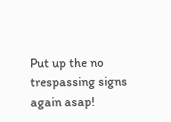Put up the no trespassing signs again asap!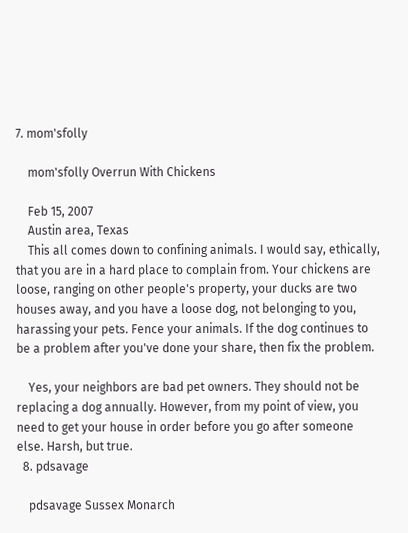7. mom'sfolly

    mom'sfolly Overrun With Chickens

    Feb 15, 2007
    Austin area, Texas
    This all comes down to confining animals. I would say, ethically, that you are in a hard place to complain from. Your chickens are loose, ranging on other people's property, your ducks are two houses away, and you have a loose dog, not belonging to you, harassing your pets. Fence your animals. If the dog continues to be a problem after you've done your share, then fix the problem.

    Yes, your neighbors are bad pet owners. They should not be replacing a dog annually. However, from my point of view, you need to get your house in order before you go after someone else. Harsh, but true.
  8. pdsavage

    pdsavage Sussex Monarch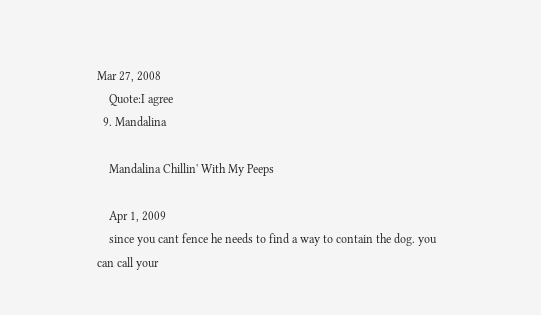Mar 27, 2008
    Quote:I agree
  9. Mandalina

    Mandalina Chillin' With My Peeps

    Apr 1, 2009
    since you cant fence he needs to find a way to contain the dog. you can call your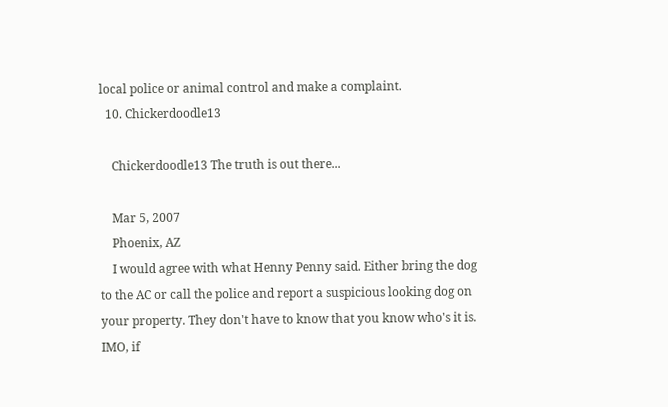local police or animal control and make a complaint.
  10. Chickerdoodle13

    Chickerdoodle13 The truth is out there...

    Mar 5, 2007
    Phoenix, AZ
    I would agree with what Henny Penny said. Either bring the dog to the AC or call the police and report a suspicious looking dog on your property. They don't have to know that you know who's it is. IMO, if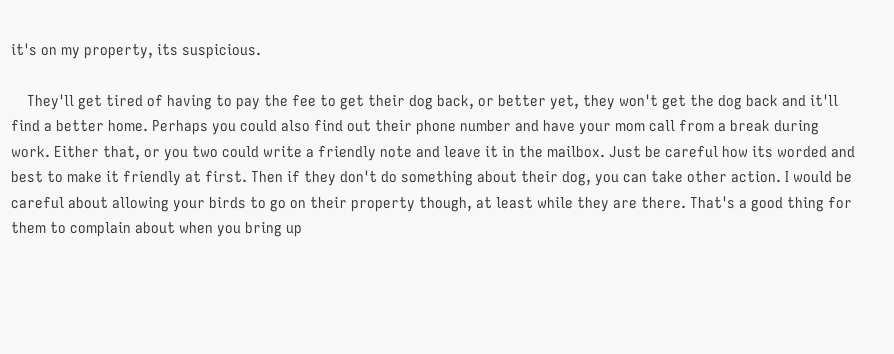it's on my property, its suspicious.

    They'll get tired of having to pay the fee to get their dog back, or better yet, they won't get the dog back and it'll find a better home. Perhaps you could also find out their phone number and have your mom call from a break during work. Either that, or you two could write a friendly note and leave it in the mailbox. Just be careful how its worded and best to make it friendly at first. Then if they don't do something about their dog, you can take other action. I would be careful about allowing your birds to go on their property though, at least while they are there. That's a good thing for them to complain about when you bring up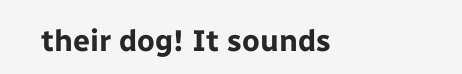their dog! It sounds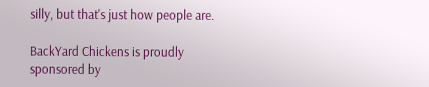silly, but that's just how people are.

BackYard Chickens is proudly sponsored by